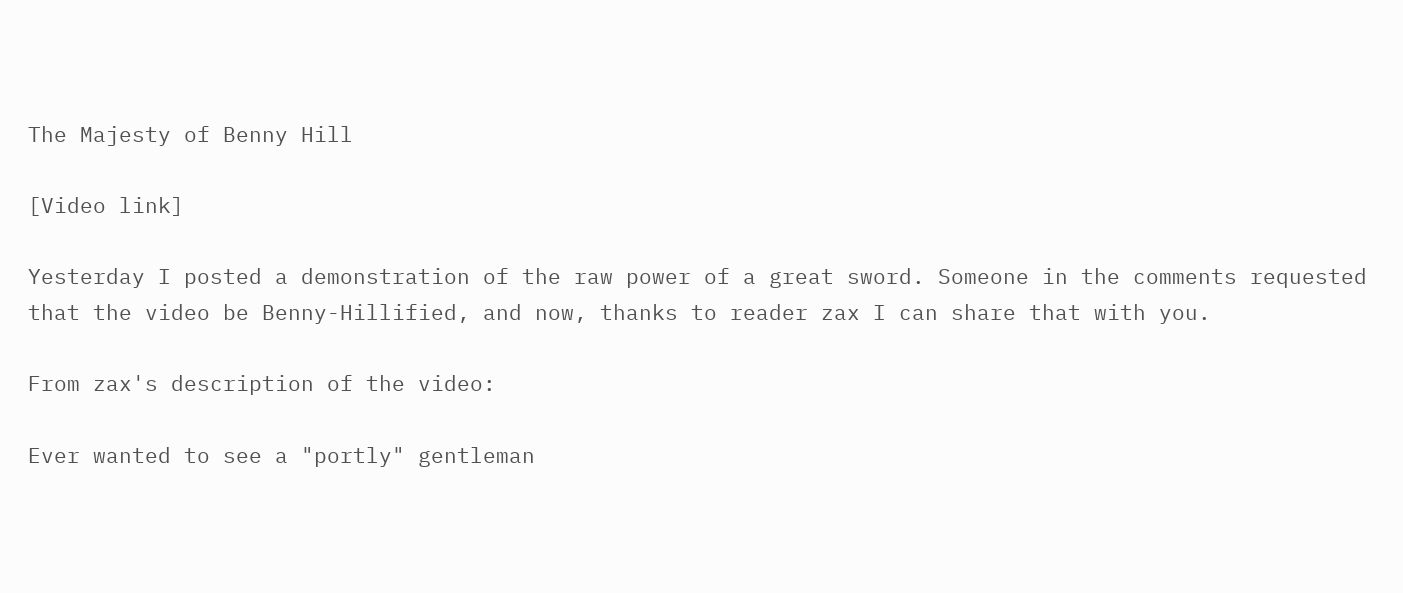The Majesty of Benny Hill

[Video link]

Yesterday I posted a demonstration of the raw power of a great sword. Someone in the comments requested that the video be Benny-Hillified, and now, thanks to reader zax I can share that with you.

From zax's description of the video:

Ever wanted to see a "portly" gentleman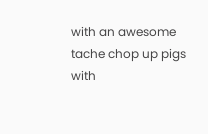with an awesome tache chop up pigs with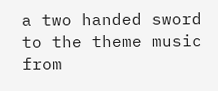a two handed sword to the theme music from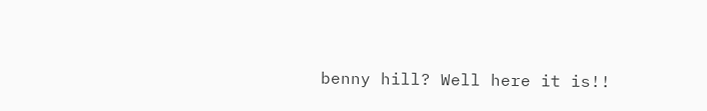benny hill? Well here it is!!